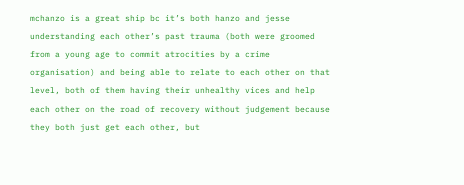mchanzo is a great ship bc it’s both hanzo and jesse understanding each other’s past trauma (both were groomed from a young age to commit atrocities by a crime organisation) and being able to relate to each other on that level, both of them having their unhealthy vices and help each other on the road of recovery without judgement because they both just get each other, but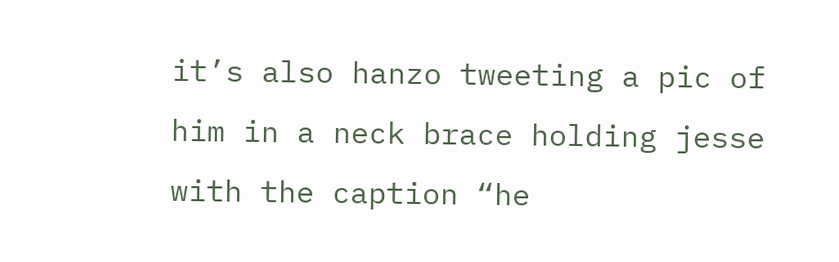it’s also hanzo tweeting a pic of him in a neck brace holding jesse with the caption “he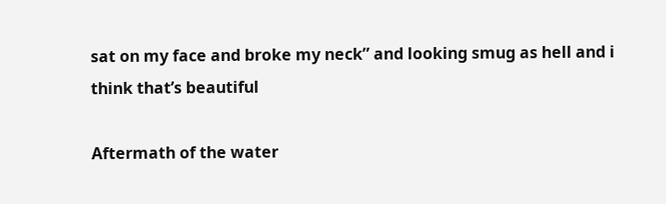sat on my face and broke my neck” and looking smug as hell and i think that’s beautiful

Aftermath of the water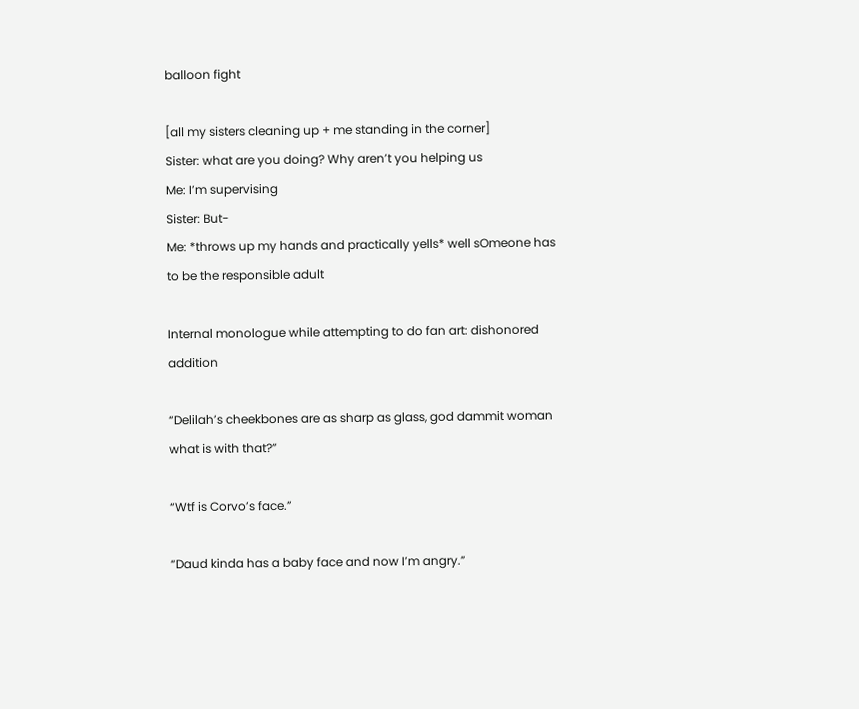balloon fight

[all my sisters cleaning up + me standing in the corner]
Sister: what are you doing? Why aren’t you helping us
Me: I’m supervising
Sister: But-
Me: *throws up my hands and practically yells* well sOmeone has to be the responsible adult

Internal monologue while attempting to do fan art: dishonored addition

“Delilah’s cheekbones are as sharp as glass, god dammit woman what is with that?”

“Wtf is Corvo’s face.”

“Daud kinda has a baby face and now I’m angry.”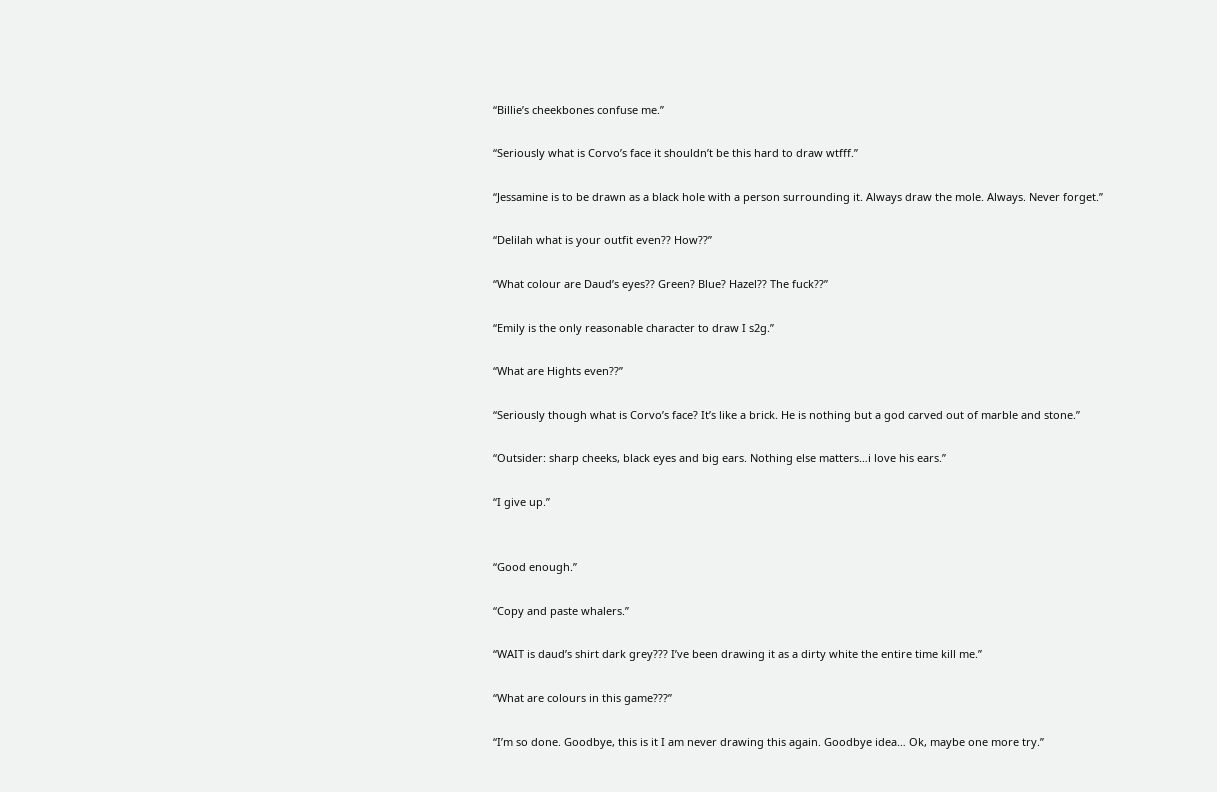“Billie’s cheekbones confuse me.”

“Seriously what is Corvo’s face it shouldn’t be this hard to draw wtfff.”

“Jessamine is to be drawn as a black hole with a person surrounding it. Always draw the mole. Always. Never forget.”

“Delilah what is your outfit even?? How??”

“What colour are Daud’s eyes?? Green? Blue? Hazel?? The fuck??”

“Emily is the only reasonable character to draw I s2g.”

“What are Hights even??”

“Seriously though what is Corvo’s face? It’s like a brick. He is nothing but a god carved out of marble and stone.”

“Outsider: sharp cheeks, black eyes and big ears. Nothing else matters…i love his ears.”

“I give up.”


“Good enough.”

“Copy and paste whalers.”

“WAIT is daud’s shirt dark grey??? I’ve been drawing it as a dirty white the entire time kill me.”

“What are colours in this game???”

“I’m so done. Goodbye, this is it I am never drawing this again. Goodbye idea… Ok, maybe one more try.”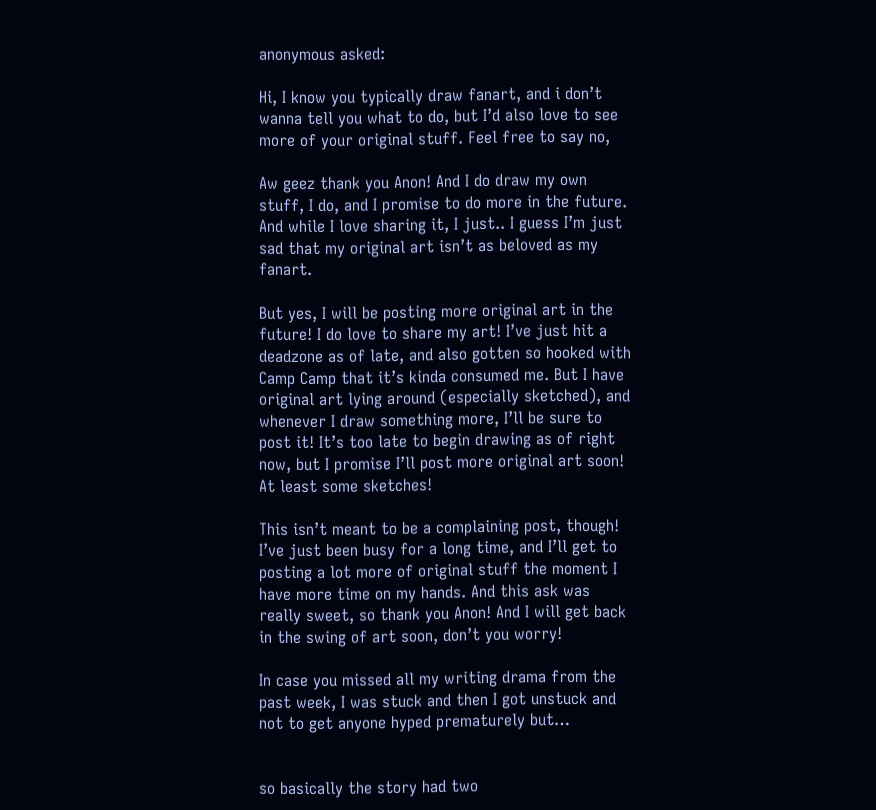anonymous asked:

Hi, I know you typically draw fanart, and i don’t wanna tell you what to do, but I’d also love to see more of your original stuff. Feel free to say no,

Aw geez thank you Anon! And I do draw my own stuff, I do, and I promise to do more in the future. And while I love sharing it, I just.. I guess I’m just sad that my original art isn’t as beloved as my fanart.

But yes, I will be posting more original art in the future! I do love to share my art! I’ve just hit a deadzone as of late, and also gotten so hooked with Camp Camp that it’s kinda consumed me. But I have original art lying around (especially sketched), and whenever I draw something more, I’ll be sure to post it! It’s too late to begin drawing as of right now, but I promise I’ll post more original art soon! At least some sketches!

This isn’t meant to be a complaining post, though! I’ve just been busy for a long time, and I’ll get to posting a lot more of original stuff the moment I have more time on my hands. And this ask was really sweet, so thank you Anon! And I will get back in the swing of art soon, don’t you worry!

In case you missed all my writing drama from the past week, I was stuck and then I got unstuck and not to get anyone hyped prematurely but…


so basically the story had two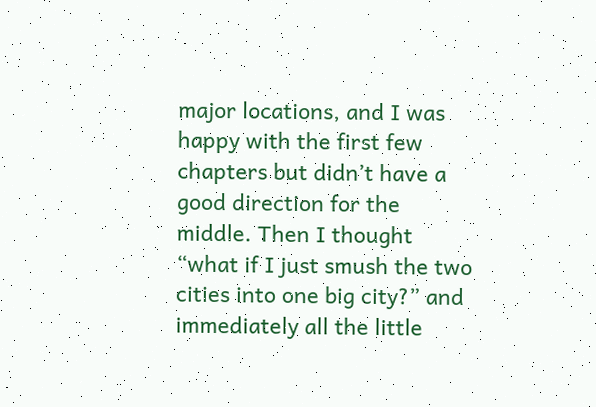major locations, and I was happy with the first few chapters but didn’t have a good direction for the middle. Then I thought “what if I just smush the two cities into one big city?” and immediately all the little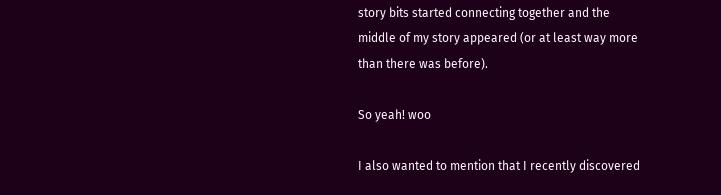story bits started connecting together and the middle of my story appeared (or at least way more than there was before).

So yeah! woo

I also wanted to mention that I recently discovered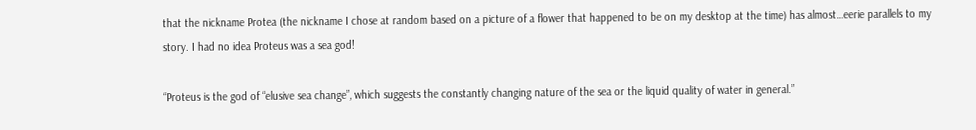that the nickname Protea (the nickname I chose at random based on a picture of a flower that happened to be on my desktop at the time) has almost…eerie parallels to my story. I had no idea Proteus was a sea god!

“Proteus is the god of “elusive sea change”, which suggests the constantly changing nature of the sea or the liquid quality of water in general.”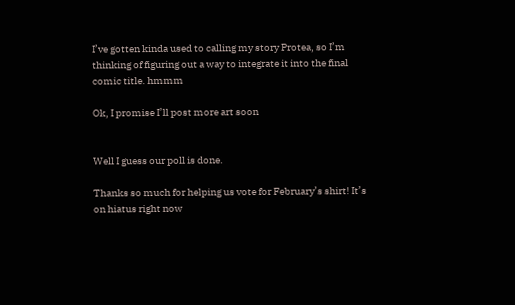I’ve gotten kinda used to calling my story Protea, so I’m thinking of figuring out a way to integrate it into the final comic title. hmmm

Ok, I promise I’ll post more art soon


Well I guess our poll is done.

Thanks so much for helping us vote for February’s shirt! It’s on hiatus right now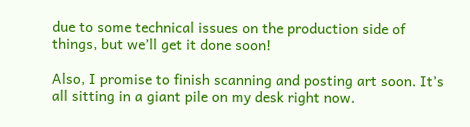due to some technical issues on the production side of things, but we’ll get it done soon!

Also, I promise to finish scanning and posting art soon. It’s all sitting in a giant pile on my desk right now.